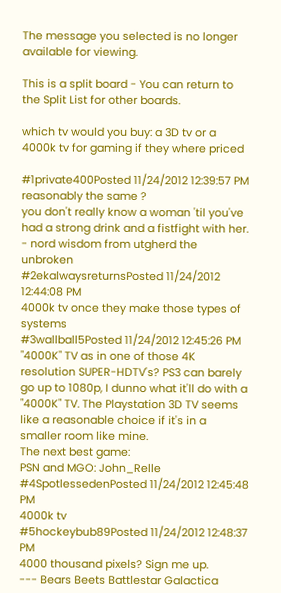The message you selected is no longer available for viewing.

This is a split board - You can return to the Split List for other boards.

which tv would you buy: a 3D tv or a 4000k tv for gaming if they where priced

#1private400Posted 11/24/2012 12:39:57 PM
reasonably the same ?
you don't really know a woman 'til you've had a strong drink and a fistfight with her. - nord wisdom from utgherd the unbroken
#2ekalwaysreturnsPosted 11/24/2012 12:44:08 PM
4000k tv once they make those types of systems
#3wallball5Posted 11/24/2012 12:45:26 PM
"4000K" TV as in one of those 4K resolution SUPER-HDTV's? PS3 can barely go up to 1080p, I dunno what it'll do with a "4000K" TV. The Playstation 3D TV seems like a reasonable choice if it's in a smaller room like mine.
The next best game:
PSN and MGO: John_Relle
#4SpotlessedenPosted 11/24/2012 12:45:48 PM
4000k tv
#5hockeybub89Posted 11/24/2012 12:48:37 PM
4000 thousand pixels? Sign me up.
--- Bears Beets Battlestar Galactica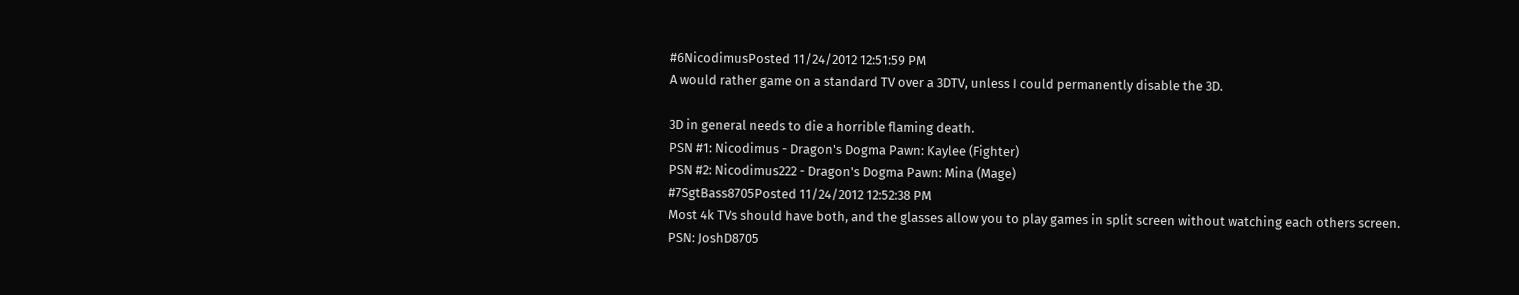#6NicodimusPosted 11/24/2012 12:51:59 PM
A would rather game on a standard TV over a 3DTV, unless I could permanently disable the 3D.

3D in general needs to die a horrible flaming death.
PSN #1: Nicodimus - Dragon's Dogma Pawn: Kaylee (Fighter)
PSN #2: Nicodimus222 - Dragon's Dogma Pawn: Mina (Mage)
#7SgtBass8705Posted 11/24/2012 12:52:38 PM
Most 4k TVs should have both, and the glasses allow you to play games in split screen without watching each others screen.
PSN: JoshD8705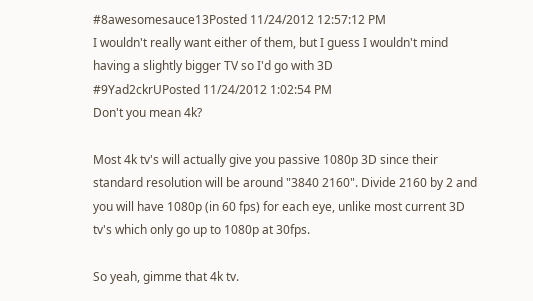#8awesomesauce13Posted 11/24/2012 12:57:12 PM
I wouldn't really want either of them, but I guess I wouldn't mind having a slightly bigger TV so I'd go with 3D
#9Yad2ckrUPosted 11/24/2012 1:02:54 PM
Don't you mean 4k?

Most 4k tv's will actually give you passive 1080p 3D since their standard resolution will be around "3840 2160". Divide 2160 by 2 and you will have 1080p (in 60 fps) for each eye, unlike most current 3D tv's which only go up to 1080p at 30fps.

So yeah, gimme that 4k tv.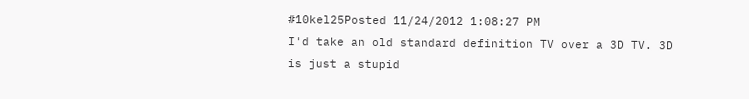#10kel25Posted 11/24/2012 1:08:27 PM
I'd take an old standard definition TV over a 3D TV. 3D is just a stupid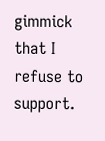gimmick that I refuse to support.